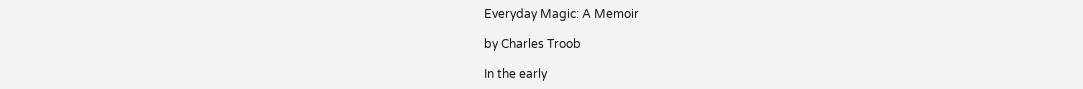Everyday Magic: A Memoir

by Charles Troob

In the early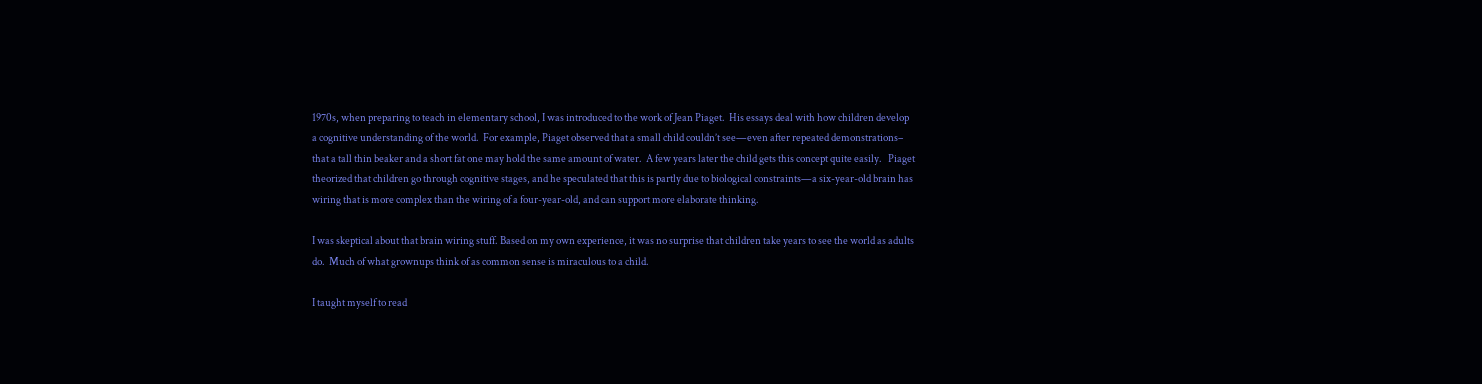1970s, when preparing to teach in elementary school, I was introduced to the work of Jean Piaget.  His essays deal with how children develop a cognitive understanding of the world.  For example, Piaget observed that a small child couldn’t see—even after repeated demonstrations– that a tall thin beaker and a short fat one may hold the same amount of water.  A few years later the child gets this concept quite easily.   Piaget theorized that children go through cognitive stages, and he speculated that this is partly due to biological constraints—a six-year-old brain has wiring that is more complex than the wiring of a four-year-old, and can support more elaborate thinking.

I was skeptical about that brain wiring stuff. Based on my own experience, it was no surprise that children take years to see the world as adults do.  Much of what grownups think of as common sense is miraculous to a child.

I taught myself to read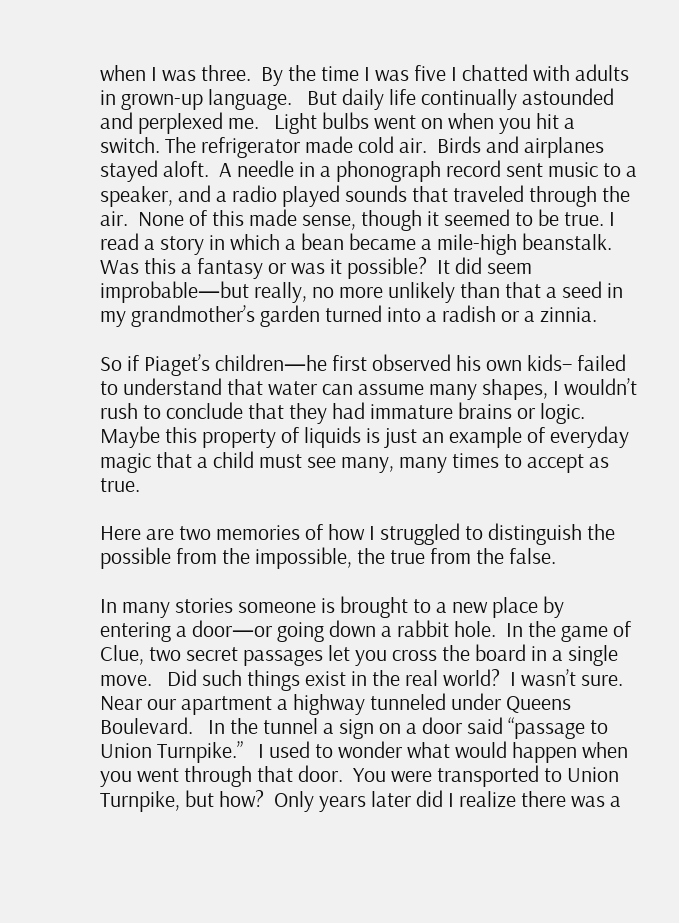when I was three.  By the time I was five I chatted with adults in grown-up language.   But daily life continually astounded and perplexed me.   Light bulbs went on when you hit a switch. The refrigerator made cold air.  Birds and airplanes stayed aloft.  A needle in a phonograph record sent music to a speaker, and a radio played sounds that traveled through the air.  None of this made sense, though it seemed to be true. I read a story in which a bean became a mile-high beanstalk.  Was this a fantasy or was it possible?  It did seem improbable—but really, no more unlikely than that a seed in my grandmother’s garden turned into a radish or a zinnia.

So if Piaget’s children—he first observed his own kids– failed to understand that water can assume many shapes, I wouldn’t rush to conclude that they had immature brains or logic.    Maybe this property of liquids is just an example of everyday magic that a child must see many, many times to accept as true.

Here are two memories of how I struggled to distinguish the possible from the impossible, the true from the false.

In many stories someone is brought to a new place by entering a door—or going down a rabbit hole.  In the game of Clue, two secret passages let you cross the board in a single move.   Did such things exist in the real world?  I wasn’t sure.  Near our apartment a highway tunneled under Queens Boulevard.   In the tunnel a sign on a door said “passage to Union Turnpike.”   I used to wonder what would happen when you went through that door.  You were transported to Union Turnpike, but how?  Only years later did I realize there was a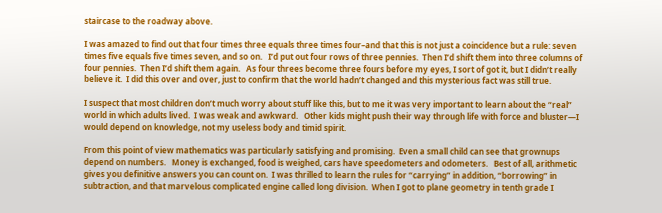staircase to the roadway above.

I was amazed to find out that four times three equals three times four–and that this is not just a coincidence but a rule: seven times five equals five times seven, and so on.   I’d put out four rows of three pennies.  Then I’d shift them into three columns of four pennies.  Then I’d shift them again.   As four threes become three fours before my eyes, I sort of got it, but I didn’t really believe it.  I did this over and over, just to confirm that the world hadn’t changed and this mysterious fact was still true.

I suspect that most children don’t much worry about stuff like this, but to me it was very important to learn about the “real” world in which adults lived.  I was weak and awkward.   Other kids might push their way through life with force and bluster—I would depend on knowledge, not my useless body and timid spirit.

From this point of view mathematics was particularly satisfying and promising.  Even a small child can see that grownups depend on numbers.   Money is exchanged, food is weighed, cars have speedometers and odometers.   Best of all, arithmetic gives you definitive answers you can count on.  I was thrilled to learn the rules for “carrying” in addition, “borrowing” in subtraction, and that marvelous complicated engine called long division.  When I got to plane geometry in tenth grade I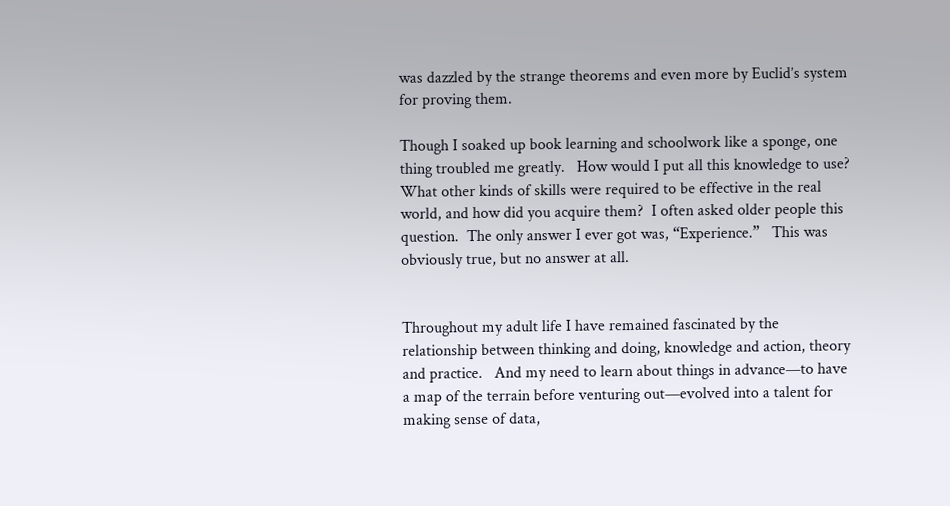was dazzled by the strange theorems and even more by Euclid’s system for proving them.

Though I soaked up book learning and schoolwork like a sponge, one thing troubled me greatly.   How would I put all this knowledge to use?  What other kinds of skills were required to be effective in the real world, and how did you acquire them?  I often asked older people this question.  The only answer I ever got was, “Experience.”   This was obviously true, but no answer at all.


Throughout my adult life I have remained fascinated by the relationship between thinking and doing, knowledge and action, theory and practice.   And my need to learn about things in advance—to have a map of the terrain before venturing out—evolved into a talent for making sense of data,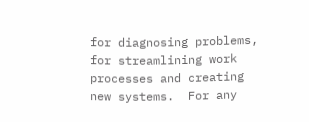for diagnosing problems, for streamlining work processes and creating new systems.  For any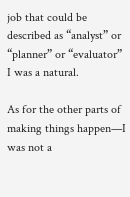job that could be described as “analyst” or “planner” or “evaluator” I was a natural.

As for the other parts of making things happen—I was not a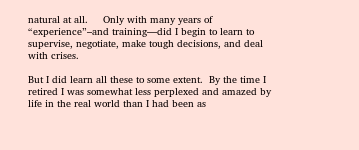natural at all.     Only with many years of “experience”–and training—did I begin to learn to supervise, negotiate, make tough decisions, and deal with crises.

But I did learn all these to some extent.  By the time I retired I was somewhat less perplexed and amazed by life in the real world than I had been as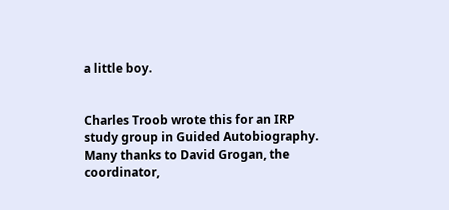a little boy.


Charles Troob wrote this for an IRP study group in Guided Autobiography.  Many thanks to David Grogan, the coordinator,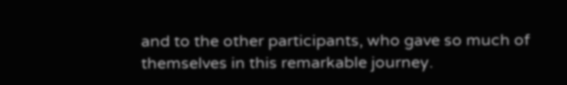and to the other participants, who gave so much of themselves in this remarkable journey.